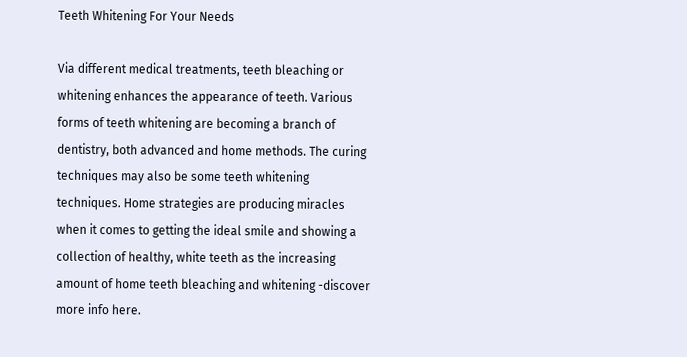Teeth Whitening For Your Needs

Via different medical treatments, teeth bleaching or whitening enhances the appearance of teeth. Various forms of teeth whitening are becoming a branch of dentistry, both advanced and home methods. The curing techniques may also be some teeth whitening techniques. Home strategies are producing miracles when it comes to getting the ideal smile and showing a collection of healthy, white teeth as the increasing amount of home teeth bleaching and whitening -discover more info here.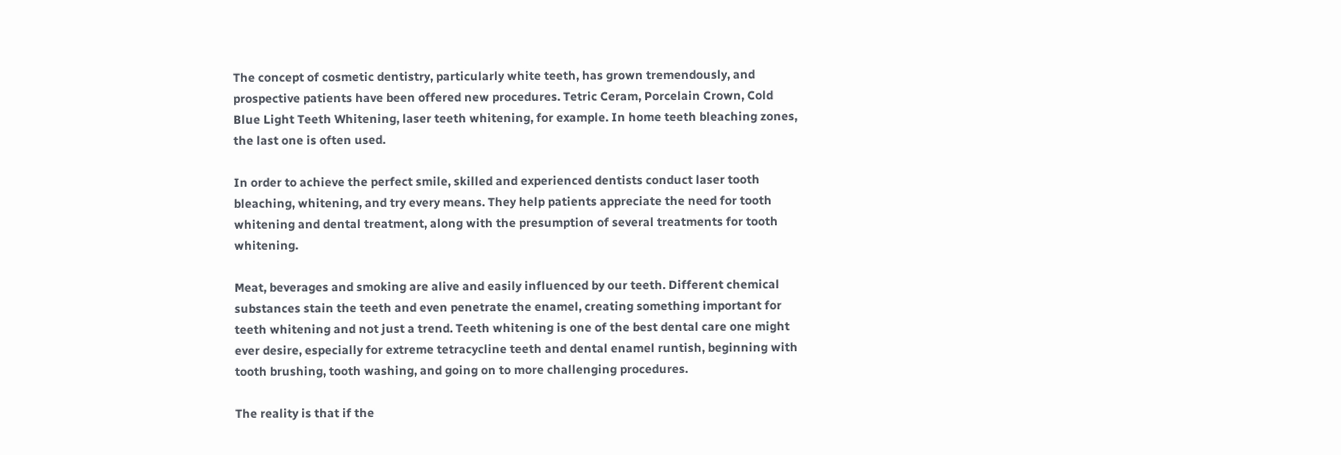The concept of cosmetic dentistry, particularly white teeth, has grown tremendously, and prospective patients have been offered new procedures. Tetric Ceram, Porcelain Crown, Cold Blue Light Teeth Whitening, laser teeth whitening, for example. In home teeth bleaching zones, the last one is often used.

In order to achieve the perfect smile, skilled and experienced dentists conduct laser tooth bleaching, whitening, and try every means. They help patients appreciate the need for tooth whitening and dental treatment, along with the presumption of several treatments for tooth whitening.

Meat, beverages and smoking are alive and easily influenced by our teeth. Different chemical substances stain the teeth and even penetrate the enamel, creating something important for teeth whitening and not just a trend. Teeth whitening is one of the best dental care one might ever desire, especially for extreme tetracycline teeth and dental enamel runtish, beginning with tooth brushing, tooth washing, and going on to more challenging procedures.

The reality is that if the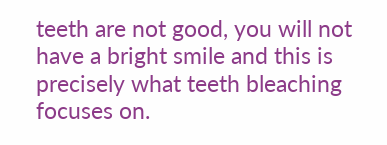teeth are not good, you will not have a bright smile and this is precisely what teeth bleaching focuses on.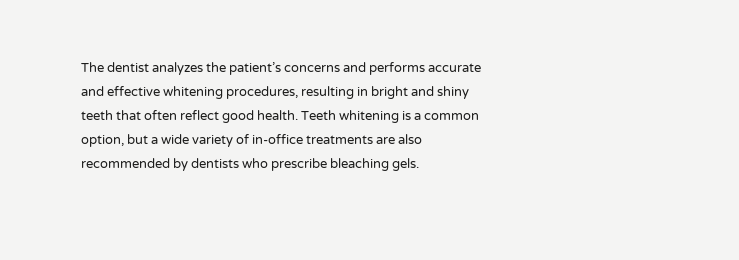The dentist analyzes the patient’s concerns and performs accurate and effective whitening procedures, resulting in bright and shiny teeth that often reflect good health. Teeth whitening is a common option, but a wide variety of in-office treatments are also recommended by dentists who prescribe bleaching gels.